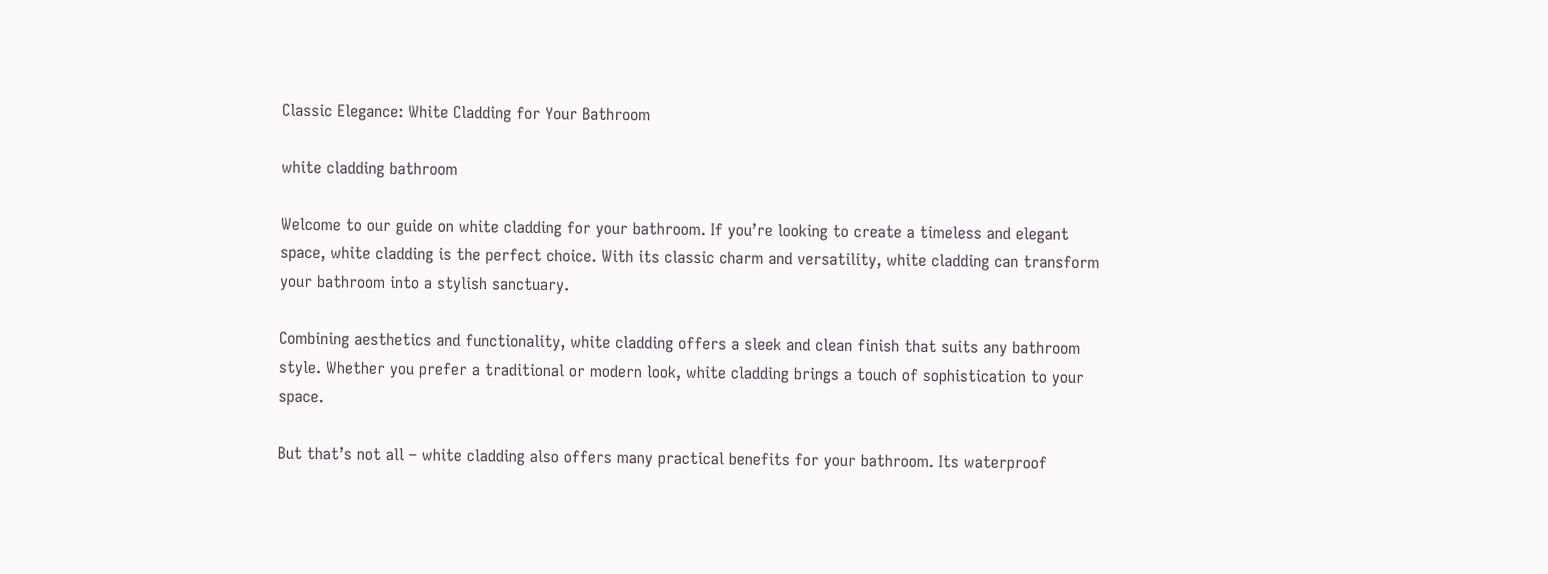Classic Elegance: White Cladding for Your Bathroom

white cladding bathroom

Welcome to our guide on white cladding for your bathroom. If you’re looking to create a timeless and elegant space, white cladding is the perfect choice. With its classic charm and versatility, white cladding can transform your bathroom into a stylish sanctuary.

Combining aesthetics and functionality, white cladding offers a sleek and clean finish that suits any bathroom style. Whether you prefer a traditional or modern look, white cladding brings a touch of sophistication to your space.

But that’s not all – white cladding also offers many practical benefits for your bathroom. Its waterproof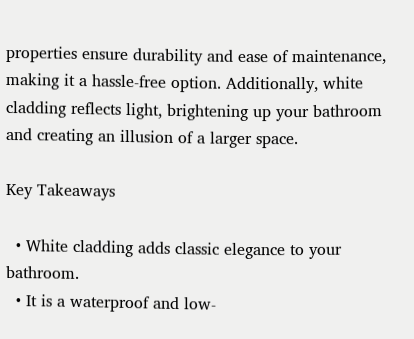properties ensure durability and ease of maintenance, making it a hassle-free option. Additionally, white cladding reflects light, brightening up your bathroom and creating an illusion of a larger space.

Key Takeaways

  • White cladding adds classic elegance to your bathroom.
  • It is a waterproof and low-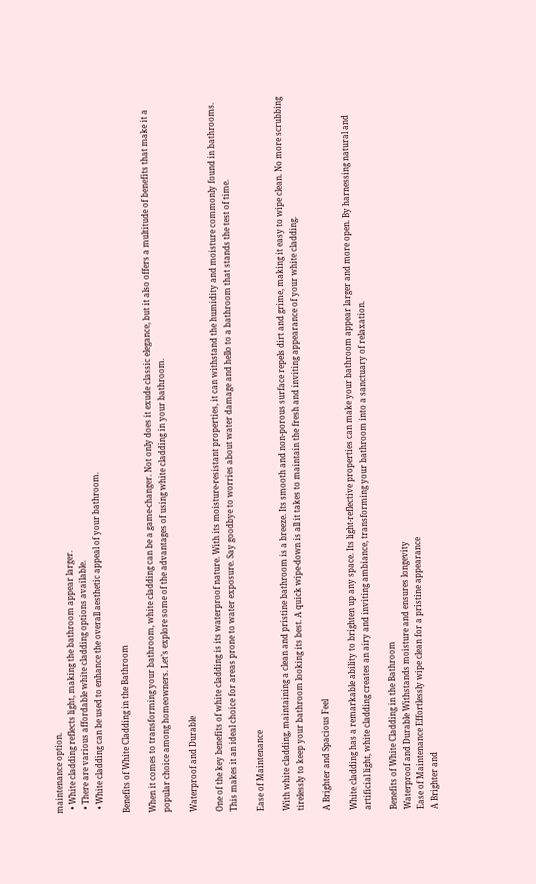maintenance option.
  • White cladding reflects light, making the bathroom appear larger.
  • There are various affordable white cladding options available.
  • White cladding can be used to enhance the overall aesthetic appeal of your bathroom.

Benefits of White Cladding in the Bathroom

When it comes to transforming your bathroom, white cladding can be a game-changer. Not only does it exude classic elegance, but it also offers a multitude of benefits that make it a popular choice among homeowners. Let’s explore some of the advantages of using white cladding in your bathroom.

Waterproof and Durable

One of the key benefits of white cladding is its waterproof nature. With its moisture-resistant properties, it can withstand the humidity and moisture commonly found in bathrooms. This makes it an ideal choice for areas prone to water exposure. Say goodbye to worries about water damage and hello to a bathroom that stands the test of time.

Ease of Maintenance

With white cladding, maintaining a clean and pristine bathroom is a breeze. Its smooth and non-porous surface repels dirt and grime, making it easy to wipe clean. No more scrubbing tirelessly to keep your bathroom looking its best. A quick wipe-down is all it takes to maintain the fresh and inviting appearance of your white cladding.

A Brighter and Spacious Feel

White cladding has a remarkable ability to brighten up any space. Its light-reflective properties can make your bathroom appear larger and more open. By harnessing natural and artificial light, white cladding creates an airy and inviting ambiance, transforming your bathroom into a sanctuary of relaxation.

Benefits of White Cladding in the Bathroom
Waterproof and Durable Withstands moisture and ensures longevity
Ease of Maintenance Effortlessly wipe clean for a pristine appearance
A Brighter and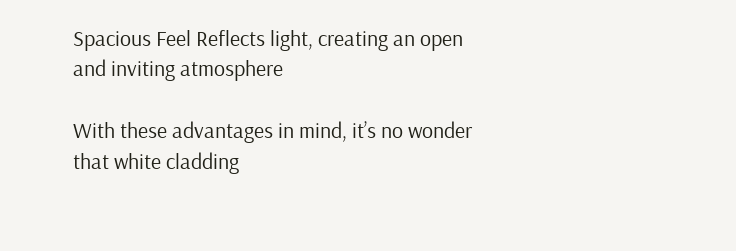Spacious Feel Reflects light, creating an open and inviting atmosphere

With these advantages in mind, it’s no wonder that white cladding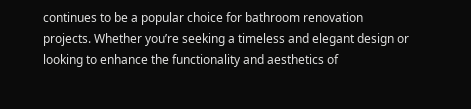continues to be a popular choice for bathroom renovation projects. Whether you’re seeking a timeless and elegant design or looking to enhance the functionality and aesthetics of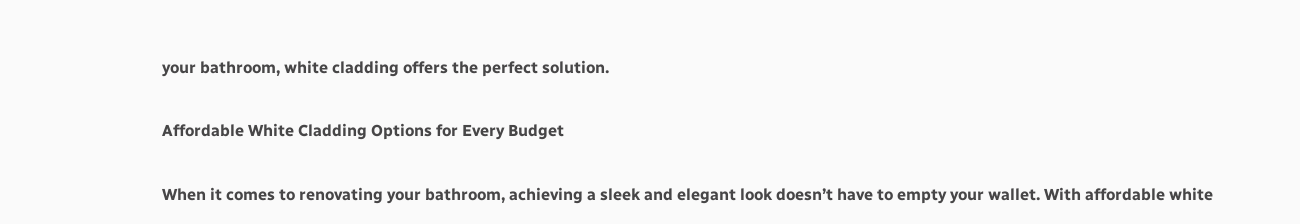your bathroom, white cladding offers the perfect solution.

Affordable White Cladding Options for Every Budget

When it comes to renovating your bathroom, achieving a sleek and elegant look doesn’t have to empty your wallet. With affordable white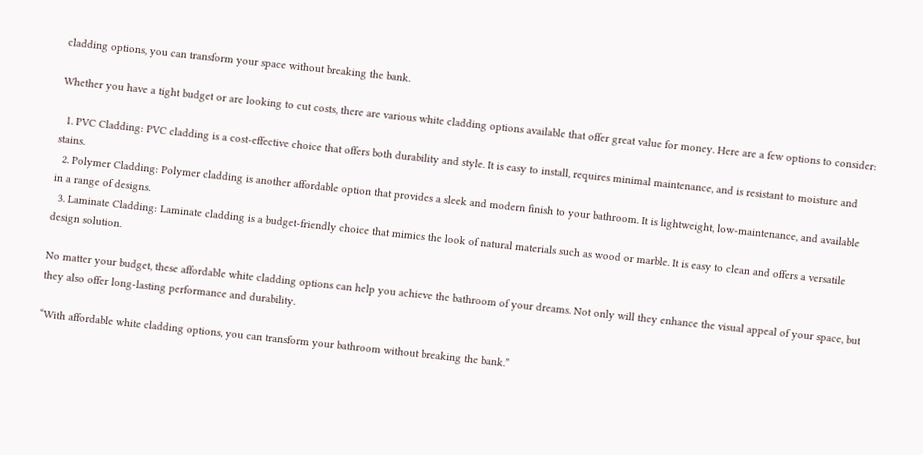cladding options, you can transform your space without breaking the bank.

Whether you have a tight budget or are looking to cut costs, there are various white cladding options available that offer great value for money. Here are a few options to consider:

  1. PVC Cladding: PVC cladding is a cost-effective choice that offers both durability and style. It is easy to install, requires minimal maintenance, and is resistant to moisture and stains.
  2. Polymer Cladding: Polymer cladding is another affordable option that provides a sleek and modern finish to your bathroom. It is lightweight, low-maintenance, and available in a range of designs.
  3. Laminate Cladding: Laminate cladding is a budget-friendly choice that mimics the look of natural materials such as wood or marble. It is easy to clean and offers a versatile design solution.

No matter your budget, these affordable white cladding options can help you achieve the bathroom of your dreams. Not only will they enhance the visual appeal of your space, but they also offer long-lasting performance and durability.

“With affordable white cladding options, you can transform your bathroom without breaking the bank.”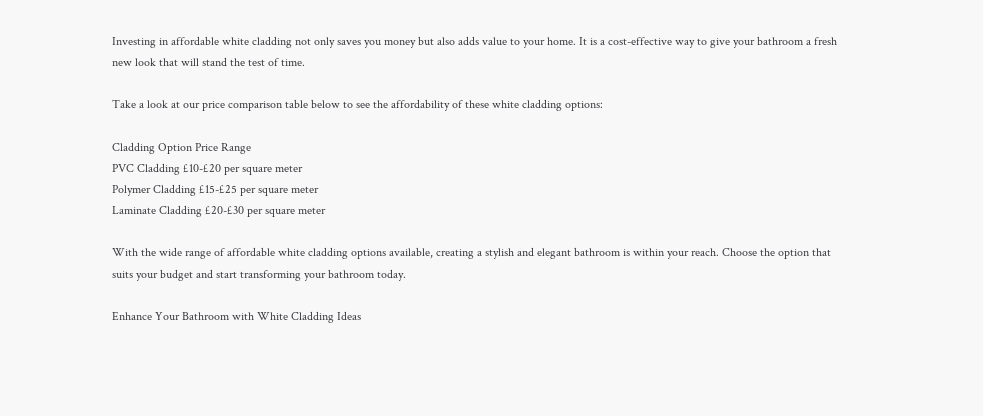Investing in affordable white cladding not only saves you money but also adds value to your home. It is a cost-effective way to give your bathroom a fresh new look that will stand the test of time.

Take a look at our price comparison table below to see the affordability of these white cladding options:

Cladding Option Price Range
PVC Cladding £10-£20 per square meter
Polymer Cladding £15-£25 per square meter
Laminate Cladding £20-£30 per square meter

With the wide range of affordable white cladding options available, creating a stylish and elegant bathroom is within your reach. Choose the option that suits your budget and start transforming your bathroom today.

Enhance Your Bathroom with White Cladding Ideas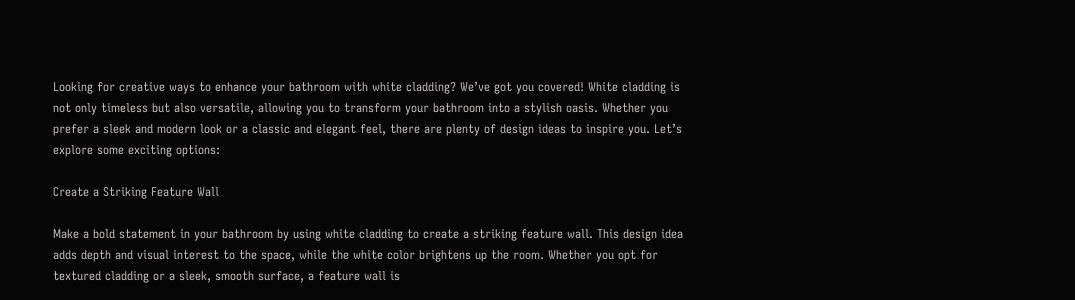Looking for creative ways to enhance your bathroom with white cladding? We’ve got you covered! White cladding is not only timeless but also versatile, allowing you to transform your bathroom into a stylish oasis. Whether you prefer a sleek and modern look or a classic and elegant feel, there are plenty of design ideas to inspire you. Let’s explore some exciting options:

Create a Striking Feature Wall

Make a bold statement in your bathroom by using white cladding to create a striking feature wall. This design idea adds depth and visual interest to the space, while the white color brightens up the room. Whether you opt for textured cladding or a sleek, smooth surface, a feature wall is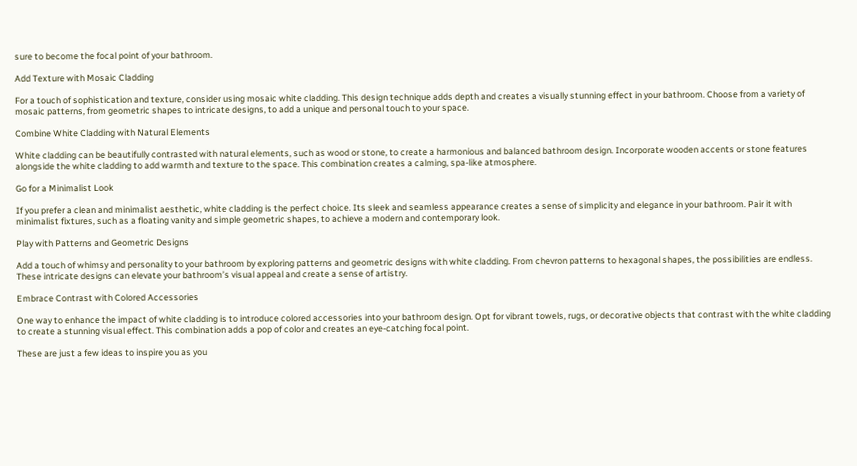sure to become the focal point of your bathroom.

Add Texture with Mosaic Cladding

For a touch of sophistication and texture, consider using mosaic white cladding. This design technique adds depth and creates a visually stunning effect in your bathroom. Choose from a variety of mosaic patterns, from geometric shapes to intricate designs, to add a unique and personal touch to your space.

Combine White Cladding with Natural Elements

White cladding can be beautifully contrasted with natural elements, such as wood or stone, to create a harmonious and balanced bathroom design. Incorporate wooden accents or stone features alongside the white cladding to add warmth and texture to the space. This combination creates a calming, spa-like atmosphere.

Go for a Minimalist Look

If you prefer a clean and minimalist aesthetic, white cladding is the perfect choice. Its sleek and seamless appearance creates a sense of simplicity and elegance in your bathroom. Pair it with minimalist fixtures, such as a floating vanity and simple geometric shapes, to achieve a modern and contemporary look.

Play with Patterns and Geometric Designs

Add a touch of whimsy and personality to your bathroom by exploring patterns and geometric designs with white cladding. From chevron patterns to hexagonal shapes, the possibilities are endless. These intricate designs can elevate your bathroom’s visual appeal and create a sense of artistry.

Embrace Contrast with Colored Accessories

One way to enhance the impact of white cladding is to introduce colored accessories into your bathroom design. Opt for vibrant towels, rugs, or decorative objects that contrast with the white cladding to create a stunning visual effect. This combination adds a pop of color and creates an eye-catching focal point.

These are just a few ideas to inspire you as you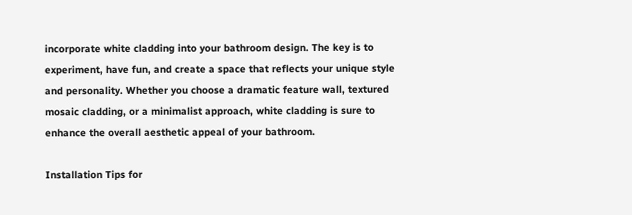incorporate white cladding into your bathroom design. The key is to experiment, have fun, and create a space that reflects your unique style and personality. Whether you choose a dramatic feature wall, textured mosaic cladding, or a minimalist approach, white cladding is sure to enhance the overall aesthetic appeal of your bathroom.

Installation Tips for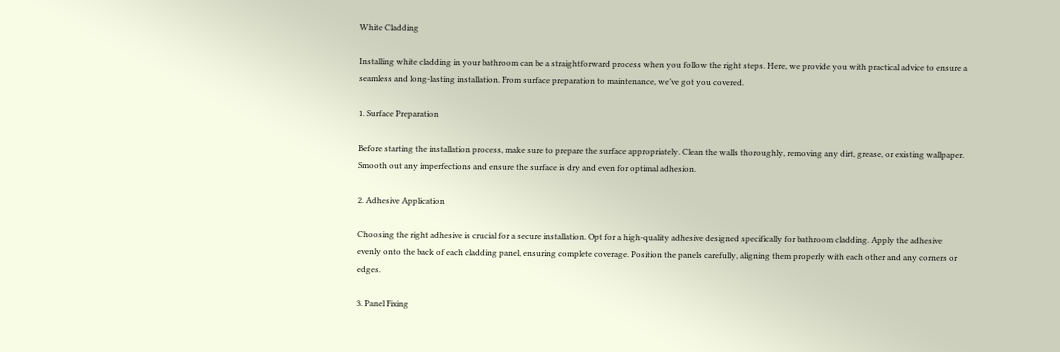White Cladding

Installing white cladding in your bathroom can be a straightforward process when you follow the right steps. Here, we provide you with practical advice to ensure a seamless and long-lasting installation. From surface preparation to maintenance, we’ve got you covered.

1. Surface Preparation

Before starting the installation process, make sure to prepare the surface appropriately. Clean the walls thoroughly, removing any dirt, grease, or existing wallpaper. Smooth out any imperfections and ensure the surface is dry and even for optimal adhesion.

2. Adhesive Application

Choosing the right adhesive is crucial for a secure installation. Opt for a high-quality adhesive designed specifically for bathroom cladding. Apply the adhesive evenly onto the back of each cladding panel, ensuring complete coverage. Position the panels carefully, aligning them properly with each other and any corners or edges.

3. Panel Fixing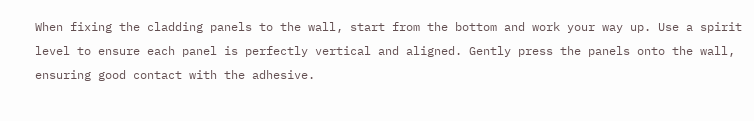When fixing the cladding panels to the wall, start from the bottom and work your way up. Use a spirit level to ensure each panel is perfectly vertical and aligned. Gently press the panels onto the wall, ensuring good contact with the adhesive.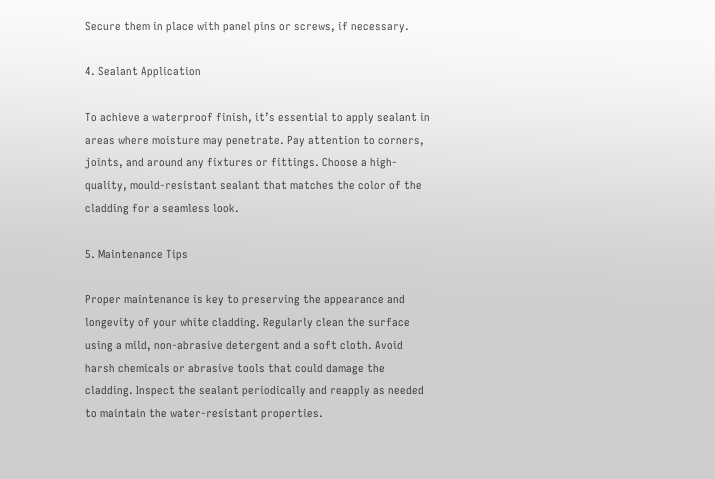Secure them in place with panel pins or screws, if necessary.

4. Sealant Application

To achieve a waterproof finish, it’s essential to apply sealant in areas where moisture may penetrate. Pay attention to corners, joints, and around any fixtures or fittings. Choose a high-quality, mould-resistant sealant that matches the color of the cladding for a seamless look.

5. Maintenance Tips

Proper maintenance is key to preserving the appearance and longevity of your white cladding. Regularly clean the surface using a mild, non-abrasive detergent and a soft cloth. Avoid harsh chemicals or abrasive tools that could damage the cladding. Inspect the sealant periodically and reapply as needed to maintain the water-resistant properties.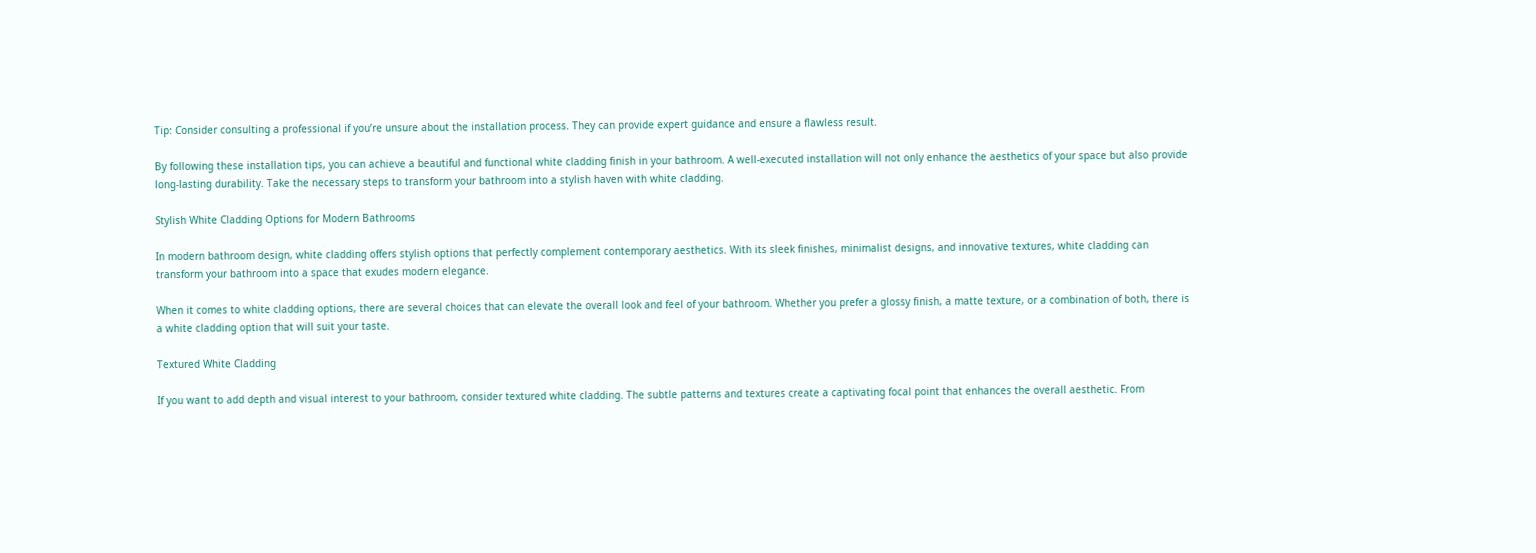Tip: Consider consulting a professional if you’re unsure about the installation process. They can provide expert guidance and ensure a flawless result.

By following these installation tips, you can achieve a beautiful and functional white cladding finish in your bathroom. A well-executed installation will not only enhance the aesthetics of your space but also provide long-lasting durability. Take the necessary steps to transform your bathroom into a stylish haven with white cladding.

Stylish White Cladding Options for Modern Bathrooms

In modern bathroom design, white cladding offers stylish options that perfectly complement contemporary aesthetics. With its sleek finishes, minimalist designs, and innovative textures, white cladding can transform your bathroom into a space that exudes modern elegance.

When it comes to white cladding options, there are several choices that can elevate the overall look and feel of your bathroom. Whether you prefer a glossy finish, a matte texture, or a combination of both, there is a white cladding option that will suit your taste.

Textured White Cladding

If you want to add depth and visual interest to your bathroom, consider textured white cladding. The subtle patterns and textures create a captivating focal point that enhances the overall aesthetic. From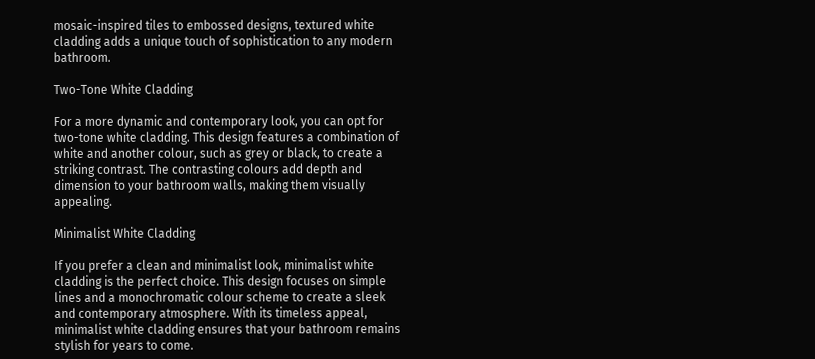mosaic-inspired tiles to embossed designs, textured white cladding adds a unique touch of sophistication to any modern bathroom.

Two-Tone White Cladding

For a more dynamic and contemporary look, you can opt for two-tone white cladding. This design features a combination of white and another colour, such as grey or black, to create a striking contrast. The contrasting colours add depth and dimension to your bathroom walls, making them visually appealing.

Minimalist White Cladding

If you prefer a clean and minimalist look, minimalist white cladding is the perfect choice. This design focuses on simple lines and a monochromatic colour scheme to create a sleek and contemporary atmosphere. With its timeless appeal, minimalist white cladding ensures that your bathroom remains stylish for years to come.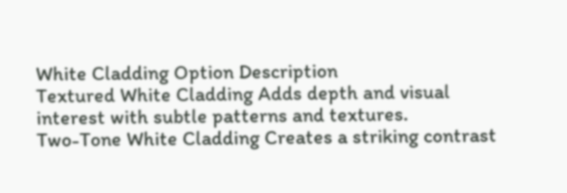White Cladding Option Description
Textured White Cladding Adds depth and visual interest with subtle patterns and textures.
Two-Tone White Cladding Creates a striking contrast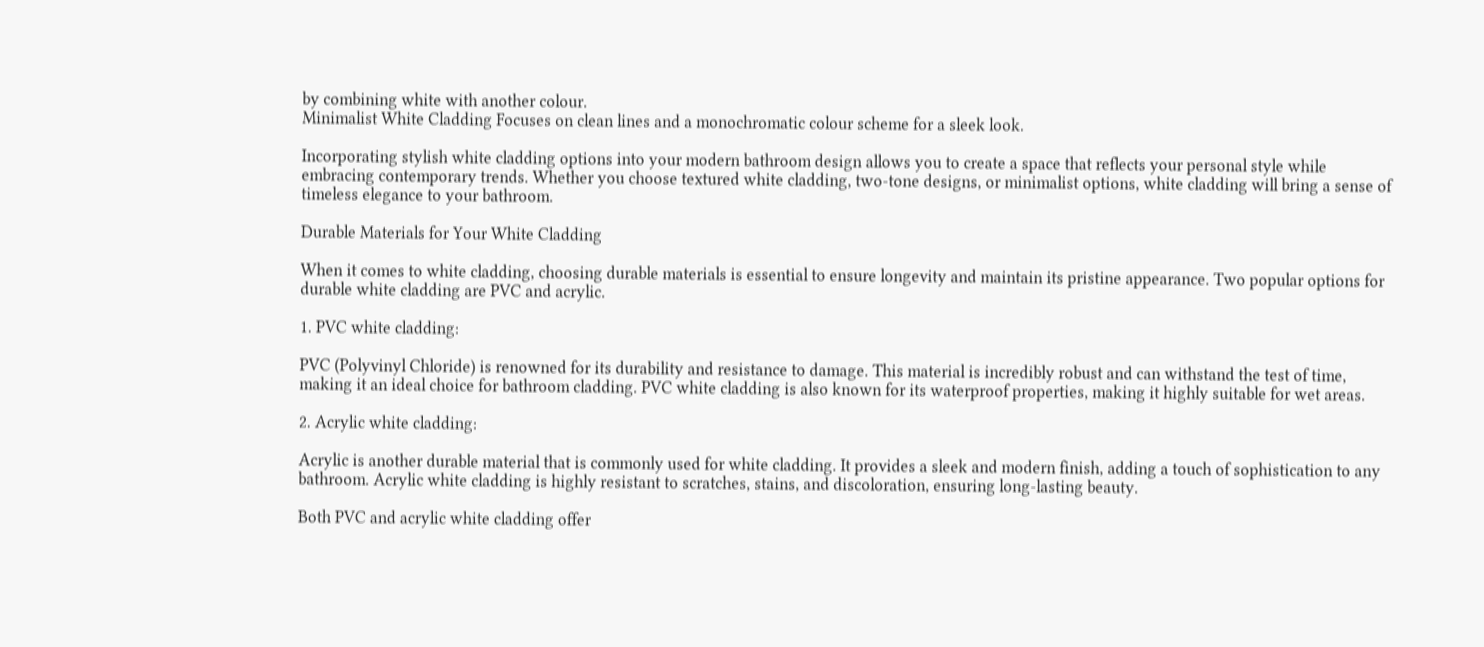by combining white with another colour.
Minimalist White Cladding Focuses on clean lines and a monochromatic colour scheme for a sleek look.

Incorporating stylish white cladding options into your modern bathroom design allows you to create a space that reflects your personal style while embracing contemporary trends. Whether you choose textured white cladding, two-tone designs, or minimalist options, white cladding will bring a sense of timeless elegance to your bathroom.

Durable Materials for Your White Cladding

When it comes to white cladding, choosing durable materials is essential to ensure longevity and maintain its pristine appearance. Two popular options for durable white cladding are PVC and acrylic.

1. PVC white cladding:

PVC (Polyvinyl Chloride) is renowned for its durability and resistance to damage. This material is incredibly robust and can withstand the test of time, making it an ideal choice for bathroom cladding. PVC white cladding is also known for its waterproof properties, making it highly suitable for wet areas.

2. Acrylic white cladding:

Acrylic is another durable material that is commonly used for white cladding. It provides a sleek and modern finish, adding a touch of sophistication to any bathroom. Acrylic white cladding is highly resistant to scratches, stains, and discoloration, ensuring long-lasting beauty.

Both PVC and acrylic white cladding offer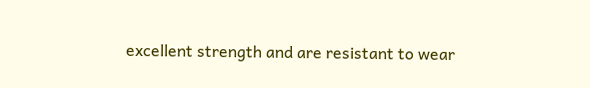excellent strength and are resistant to wear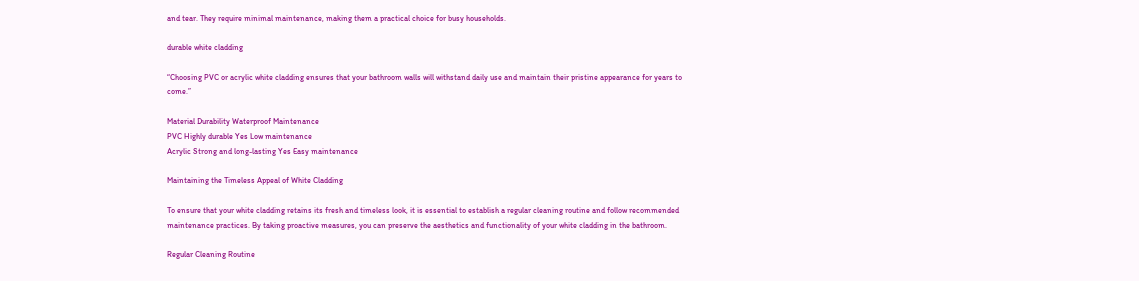and tear. They require minimal maintenance, making them a practical choice for busy households.

durable white cladding

“Choosing PVC or acrylic white cladding ensures that your bathroom walls will withstand daily use and maintain their pristine appearance for years to come.”

Material Durability Waterproof Maintenance
PVC Highly durable Yes Low maintenance
Acrylic Strong and long-lasting Yes Easy maintenance

Maintaining the Timeless Appeal of White Cladding

To ensure that your white cladding retains its fresh and timeless look, it is essential to establish a regular cleaning routine and follow recommended maintenance practices. By taking proactive measures, you can preserve the aesthetics and functionality of your white cladding in the bathroom.

Regular Cleaning Routine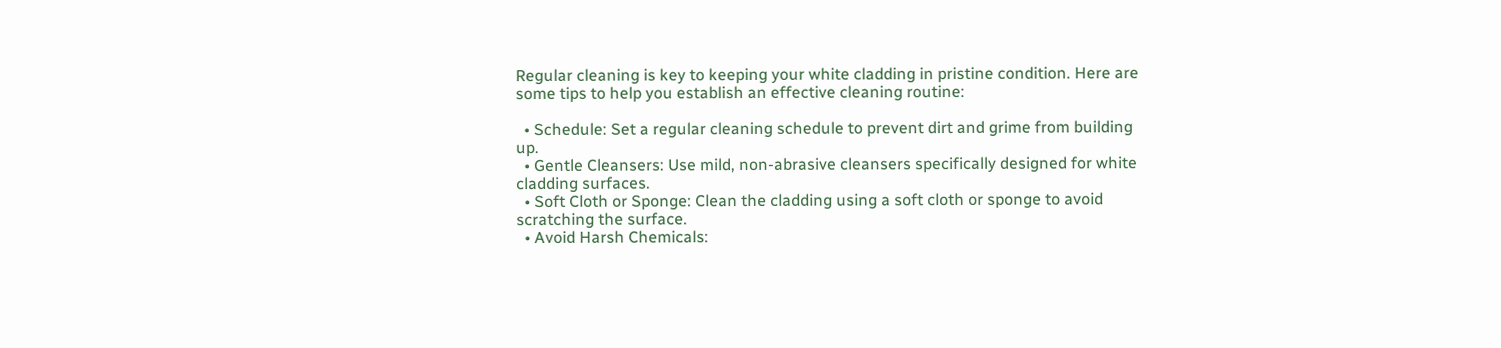Regular cleaning is key to keeping your white cladding in pristine condition. Here are some tips to help you establish an effective cleaning routine:

  • Schedule: Set a regular cleaning schedule to prevent dirt and grime from building up.
  • Gentle Cleansers: Use mild, non-abrasive cleansers specifically designed for white cladding surfaces.
  • Soft Cloth or Sponge: Clean the cladding using a soft cloth or sponge to avoid scratching the surface.
  • Avoid Harsh Chemicals: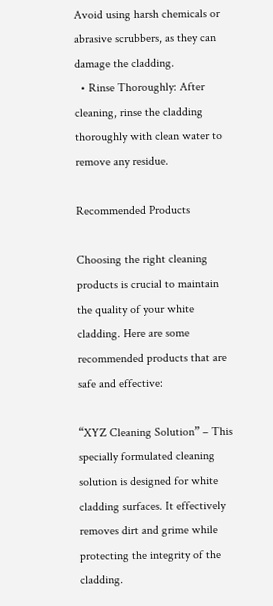Avoid using harsh chemicals or abrasive scrubbers, as they can damage the cladding.
  • Rinse Thoroughly: After cleaning, rinse the cladding thoroughly with clean water to remove any residue.

Recommended Products

Choosing the right cleaning products is crucial to maintain the quality of your white cladding. Here are some recommended products that are safe and effective:

“XYZ Cleaning Solution” – This specially formulated cleaning solution is designed for white cladding surfaces. It effectively removes dirt and grime while protecting the integrity of the cladding.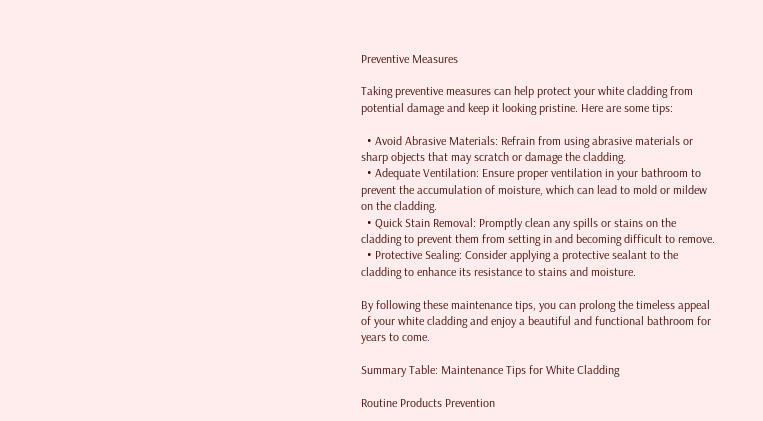Preventive Measures

Taking preventive measures can help protect your white cladding from potential damage and keep it looking pristine. Here are some tips:

  • Avoid Abrasive Materials: Refrain from using abrasive materials or sharp objects that may scratch or damage the cladding.
  • Adequate Ventilation: Ensure proper ventilation in your bathroom to prevent the accumulation of moisture, which can lead to mold or mildew on the cladding.
  • Quick Stain Removal: Promptly clean any spills or stains on the cladding to prevent them from setting in and becoming difficult to remove.
  • Protective Sealing: Consider applying a protective sealant to the cladding to enhance its resistance to stains and moisture.

By following these maintenance tips, you can prolong the timeless appeal of your white cladding and enjoy a beautiful and functional bathroom for years to come.

Summary Table: Maintenance Tips for White Cladding

Routine Products Prevention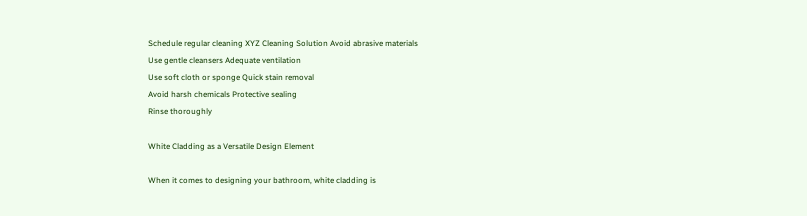Schedule regular cleaning XYZ Cleaning Solution Avoid abrasive materials
Use gentle cleansers Adequate ventilation
Use soft cloth or sponge Quick stain removal
Avoid harsh chemicals Protective sealing
Rinse thoroughly

White Cladding as a Versatile Design Element

When it comes to designing your bathroom, white cladding is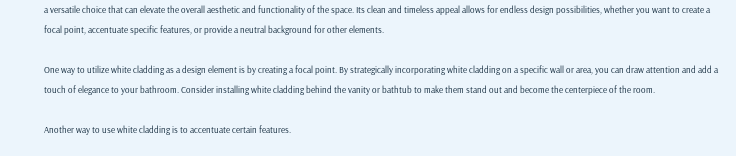a versatile choice that can elevate the overall aesthetic and functionality of the space. Its clean and timeless appeal allows for endless design possibilities, whether you want to create a focal point, accentuate specific features, or provide a neutral background for other elements.

One way to utilize white cladding as a design element is by creating a focal point. By strategically incorporating white cladding on a specific wall or area, you can draw attention and add a touch of elegance to your bathroom. Consider installing white cladding behind the vanity or bathtub to make them stand out and become the centerpiece of the room.

Another way to use white cladding is to accentuate certain features.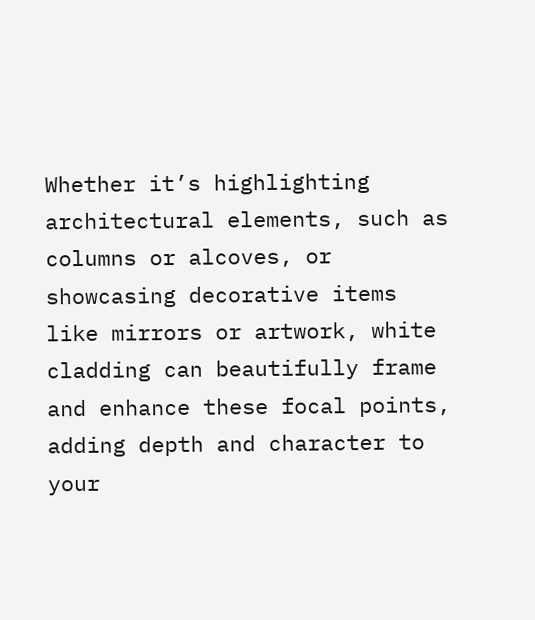Whether it’s highlighting architectural elements, such as columns or alcoves, or showcasing decorative items like mirrors or artwork, white cladding can beautifully frame and enhance these focal points, adding depth and character to your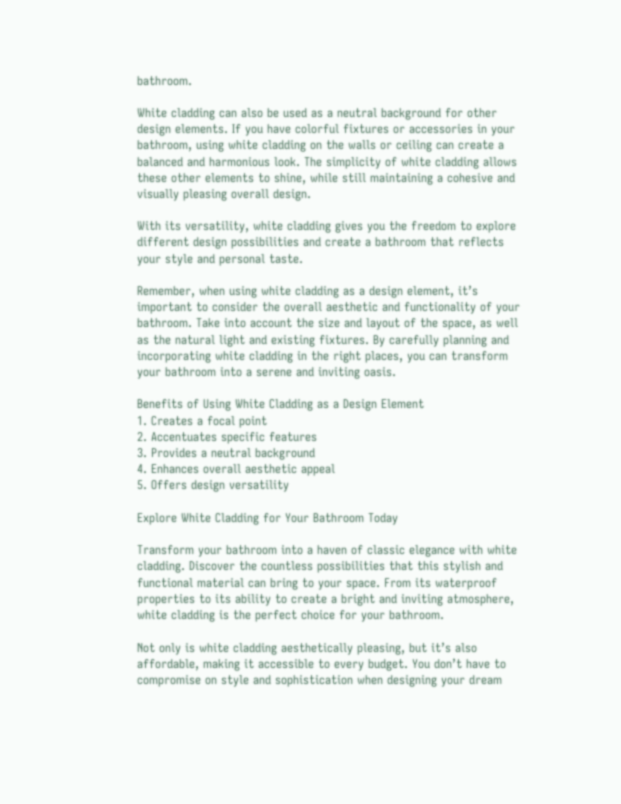bathroom.

White cladding can also be used as a neutral background for other design elements. If you have colorful fixtures or accessories in your bathroom, using white cladding on the walls or ceiling can create a balanced and harmonious look. The simplicity of white cladding allows these other elements to shine, while still maintaining a cohesive and visually pleasing overall design.

With its versatility, white cladding gives you the freedom to explore different design possibilities and create a bathroom that reflects your style and personal taste.

Remember, when using white cladding as a design element, it’s important to consider the overall aesthetic and functionality of your bathroom. Take into account the size and layout of the space, as well as the natural light and existing fixtures. By carefully planning and incorporating white cladding in the right places, you can transform your bathroom into a serene and inviting oasis.

Benefits of Using White Cladding as a Design Element
1. Creates a focal point
2. Accentuates specific features
3. Provides a neutral background
4. Enhances overall aesthetic appeal
5. Offers design versatility

Explore White Cladding for Your Bathroom Today

Transform your bathroom into a haven of classic elegance with white cladding. Discover the countless possibilities that this stylish and functional material can bring to your space. From its waterproof properties to its ability to create a bright and inviting atmosphere, white cladding is the perfect choice for your bathroom.

Not only is white cladding aesthetically pleasing, but it’s also affordable, making it accessible to every budget. You don’t have to compromise on style and sophistication when designing your dream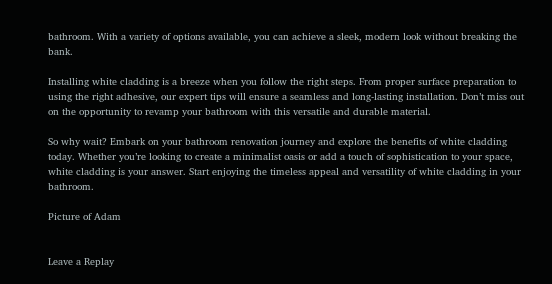bathroom. With a variety of options available, you can achieve a sleek, modern look without breaking the bank.

Installing white cladding is a breeze when you follow the right steps. From proper surface preparation to using the right adhesive, our expert tips will ensure a seamless and long-lasting installation. Don’t miss out on the opportunity to revamp your bathroom with this versatile and durable material.

So why wait? Embark on your bathroom renovation journey and explore the benefits of white cladding today. Whether you’re looking to create a minimalist oasis or add a touch of sophistication to your space, white cladding is your answer. Start enjoying the timeless appeal and versatility of white cladding in your bathroom.

Picture of Adam


Leave a Replay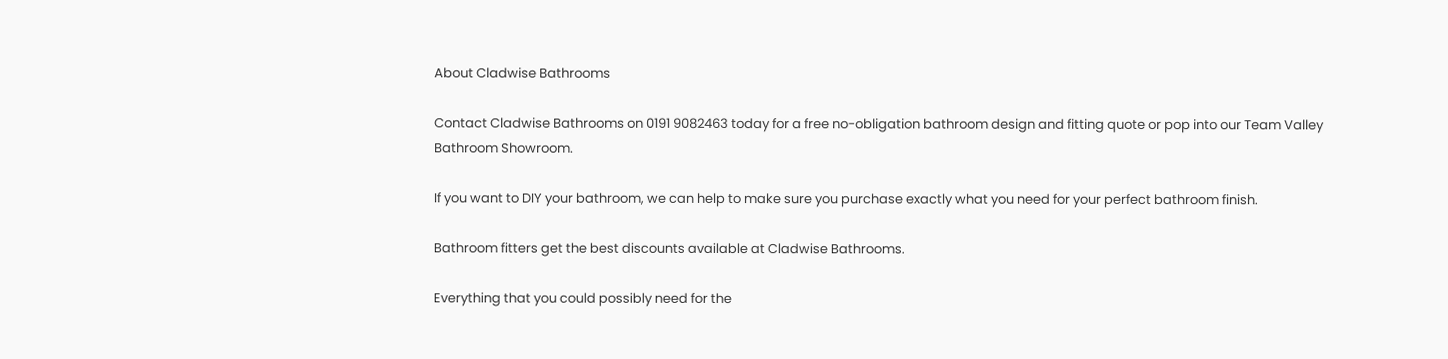About Cladwise Bathrooms

Contact Cladwise Bathrooms on 0191 9082463 today for a free no-obligation bathroom design and fitting quote or pop into our Team Valley Bathroom Showroom.

If you want to DIY your bathroom, we can help to make sure you purchase exactly what you need for your perfect bathroom finish.

Bathroom fitters get the best discounts available at Cladwise Bathrooms.

Everything that you could possibly need for the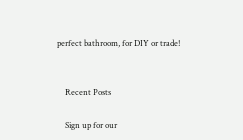perfect bathroom, for DIY or trade!


    Recent Posts

    Sign up for our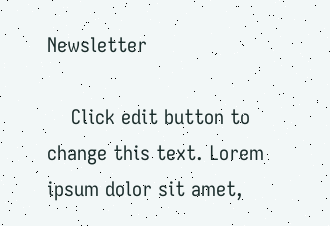Newsletter

    Click edit button to change this text. Lorem ipsum dolor sit amet,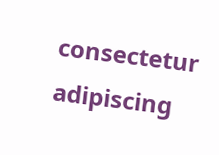consectetur adipiscing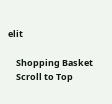elit

    Shopping Basket
    Scroll to Top